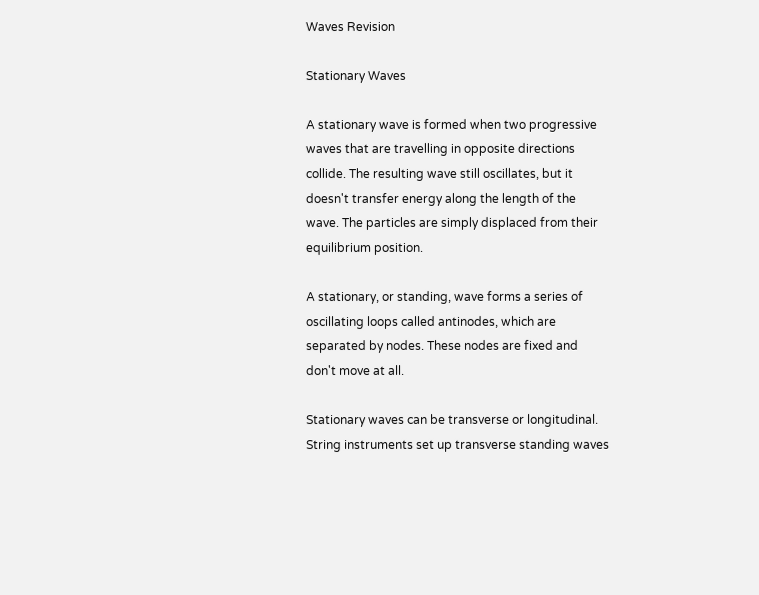Waves Revision

Stationary Waves

A stationary wave is formed when two progressive waves that are travelling in opposite directions collide. The resulting wave still oscillates, but it doesn't transfer energy along the length of the wave. The particles are simply displaced from their equilibrium position.

A stationary, or standing, wave forms a series of oscillating loops called antinodes, which are separated by nodes. These nodes are fixed and don't move at all.

Stationary waves can be transverse or longitudinal. String instruments set up transverse standing waves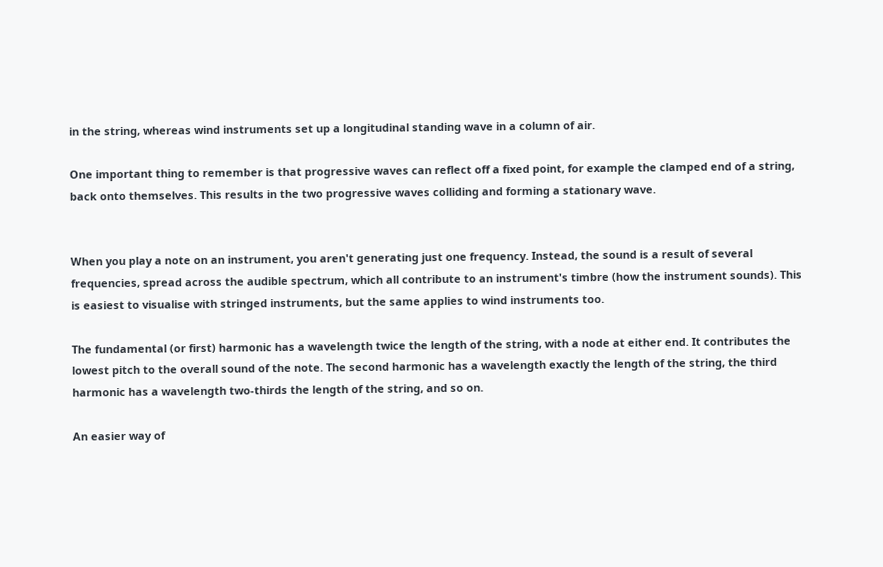in the string, whereas wind instruments set up a longitudinal standing wave in a column of air.

One important thing to remember is that progressive waves can reflect off a fixed point, for example the clamped end of a string, back onto themselves. This results in the two progressive waves colliding and forming a stationary wave.


When you play a note on an instrument, you aren't generating just one frequency. Instead, the sound is a result of several frequencies, spread across the audible spectrum, which all contribute to an instrument's timbre (how the instrument sounds). This is easiest to visualise with stringed instruments, but the same applies to wind instruments too.

The fundamental (or first) harmonic has a wavelength twice the length of the string, with a node at either end. It contributes the lowest pitch to the overall sound of the note. The second harmonic has a wavelength exactly the length of the string, the third harmonic has a wavelength two-thirds the length of the string, and so on.

An easier way of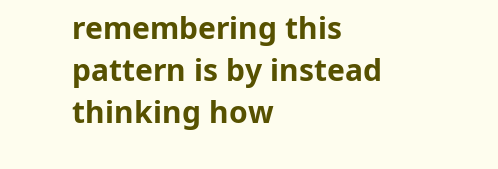remembering this pattern is by instead thinking how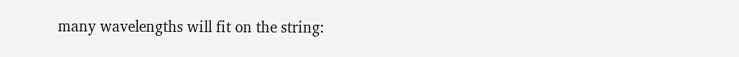many wavelengths will fit on the string: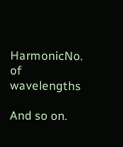HarmonicNo. of wavelengths

And so on.